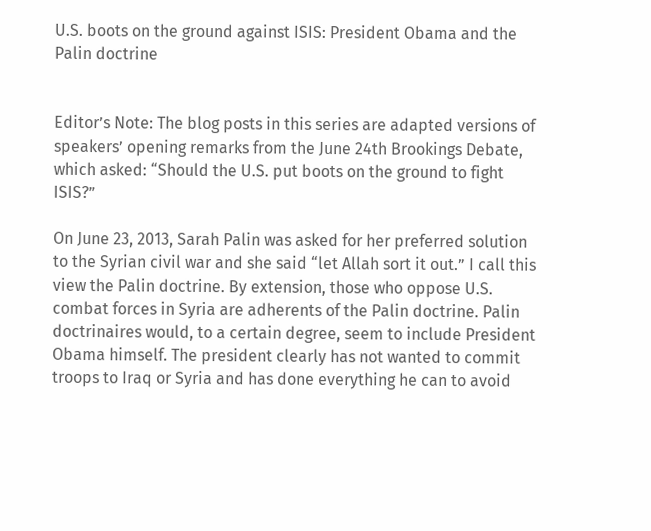U.S. boots on the ground against ISIS: President Obama and the Palin doctrine


Editor’s Note: The blog posts in this series are adapted versions of speakers’ opening remarks from the June 24th Brookings Debate, which asked: “Should the U.S. put boots on the ground to fight ISIS?”

On June 23, 2013, Sarah Palin was asked for her preferred solution to the Syrian civil war and she said “let Allah sort it out.” I call this view the Palin doctrine. By extension, those who oppose U.S. combat forces in Syria are adherents of the Palin doctrine. Palin doctrinaires would, to a certain degree, seem to include President Obama himself. The president clearly has not wanted to commit troops to Iraq or Syria and has done everything he can to avoid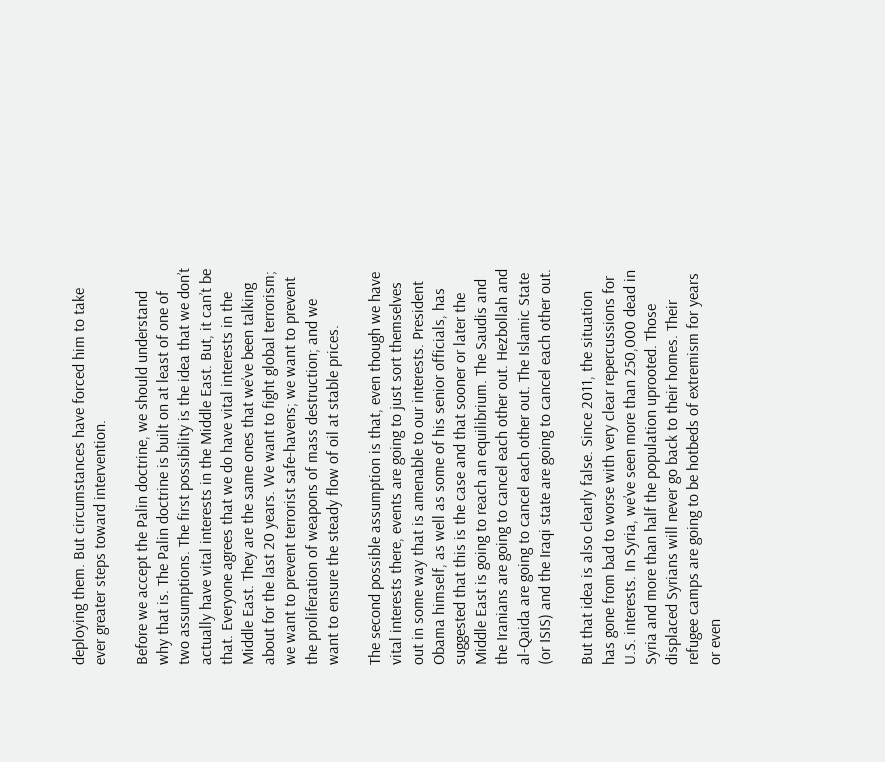deploying them. But circumstances have forced him to take ever greater steps toward intervention.

Before we accept the Palin doctrine, we should understand why that is. The Palin doctrine is built on at least of one of two assumptions. The first possibility is the idea that we don’t actually have vital interests in the Middle East. But, it can’t be that. Everyone agrees that we do have vital interests in the Middle East. They are the same ones that we’ve been talking about for the last 20 years. We want to fight global terrorism; we want to prevent terrorist safe-havens; we want to prevent the proliferation of weapons of mass destruction; and we want to ensure the steady flow of oil at stable prices.

The second possible assumption is that, even though we have vital interests there, events are going to just sort themselves out in some way that is amenable to our interests. President Obama himself, as well as some of his senior officials, has suggested that this is the case and that sooner or later the Middle East is going to reach an equilibrium. The Saudis and the Iranians are going to cancel each other out. Hezbollah and al-Qaida are going to cancel each other out. The Islamic State (or ISIS) and the Iraqi state are going to cancel each other out.

But that idea is also clearly false. Since 2011, the situation has gone from bad to worse with very clear repercussions for U.S. interests. In Syria, we’ve seen more than 250,000 dead in Syria and more than half the population uprooted. Those displaced Syrians will never go back to their homes. Their refugee camps are going to be hotbeds of extremism for years or even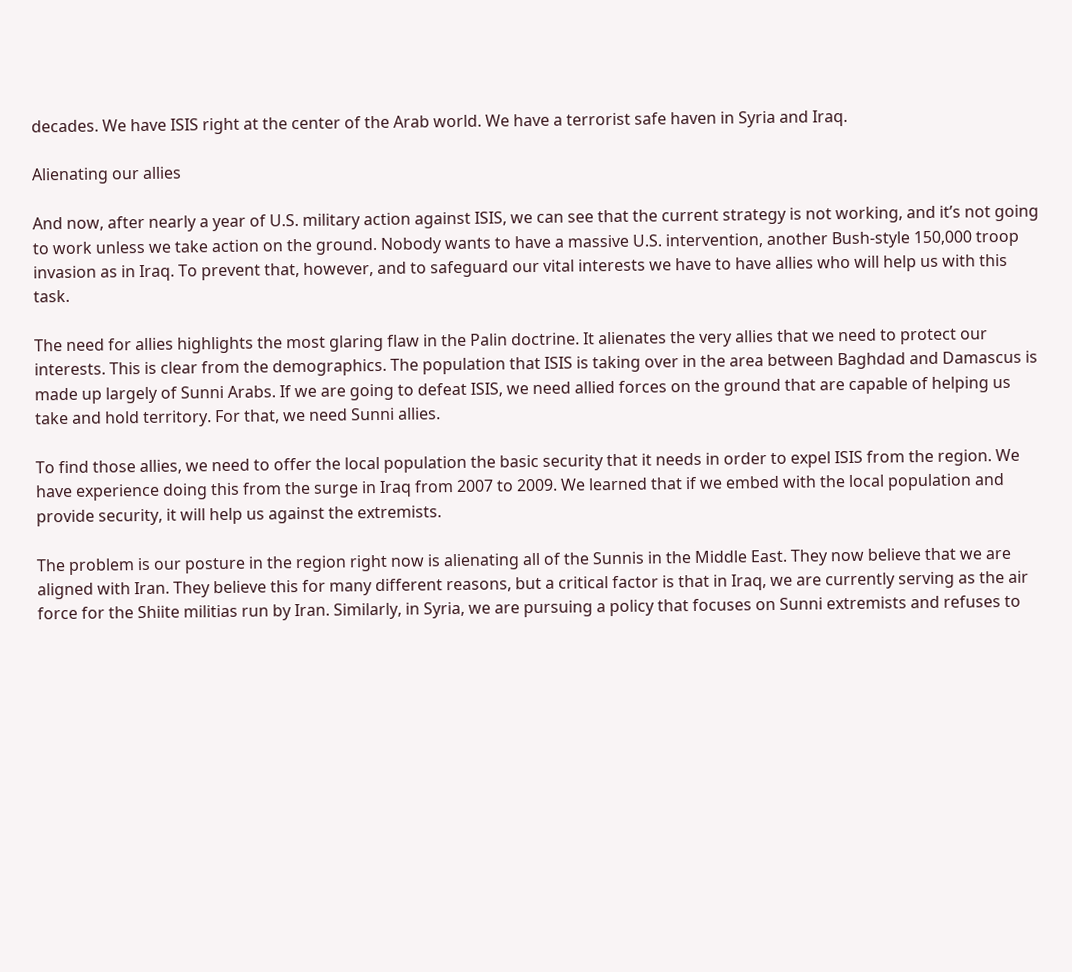decades. We have ISIS right at the center of the Arab world. We have a terrorist safe haven in Syria and Iraq.

Alienating our allies

And now, after nearly a year of U.S. military action against ISIS, we can see that the current strategy is not working, and it’s not going to work unless we take action on the ground. Nobody wants to have a massive U.S. intervention, another Bush-style 150,000 troop invasion as in Iraq. To prevent that, however, and to safeguard our vital interests we have to have allies who will help us with this task.

The need for allies highlights the most glaring flaw in the Palin doctrine. It alienates the very allies that we need to protect our interests. This is clear from the demographics. The population that ISIS is taking over in the area between Baghdad and Damascus is made up largely of Sunni Arabs. If we are going to defeat ISIS, we need allied forces on the ground that are capable of helping us take and hold territory. For that, we need Sunni allies.

To find those allies, we need to offer the local population the basic security that it needs in order to expel ISIS from the region. We have experience doing this from the surge in Iraq from 2007 to 2009. We learned that if we embed with the local population and provide security, it will help us against the extremists.

The problem is our posture in the region right now is alienating all of the Sunnis in the Middle East. They now believe that we are aligned with Iran. They believe this for many different reasons, but a critical factor is that in Iraq, we are currently serving as the air force for the Shiite militias run by Iran. Similarly, in Syria, we are pursuing a policy that focuses on Sunni extremists and refuses to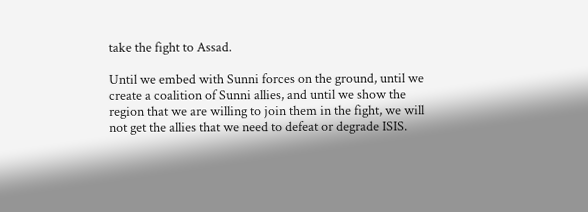take the fight to Assad.

Until we embed with Sunni forces on the ground, until we create a coalition of Sunni allies, and until we show the region that we are willing to join them in the fight, we will not get the allies that we need to defeat or degrade ISIS.